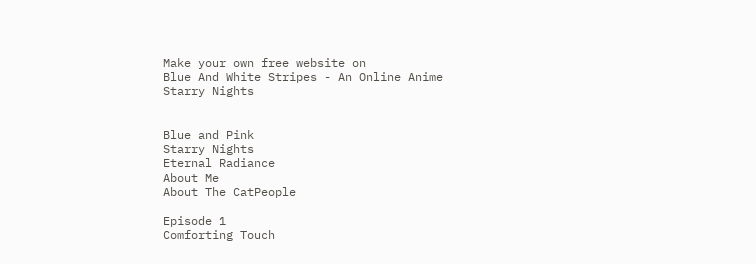Make your own free website on
Blue And White Stripes - An Online Anime
Starry Nights


Blue and Pink
Starry Nights
Eternal Radiance
About Me
About The CatPeople

Episode 1
Comforting Touch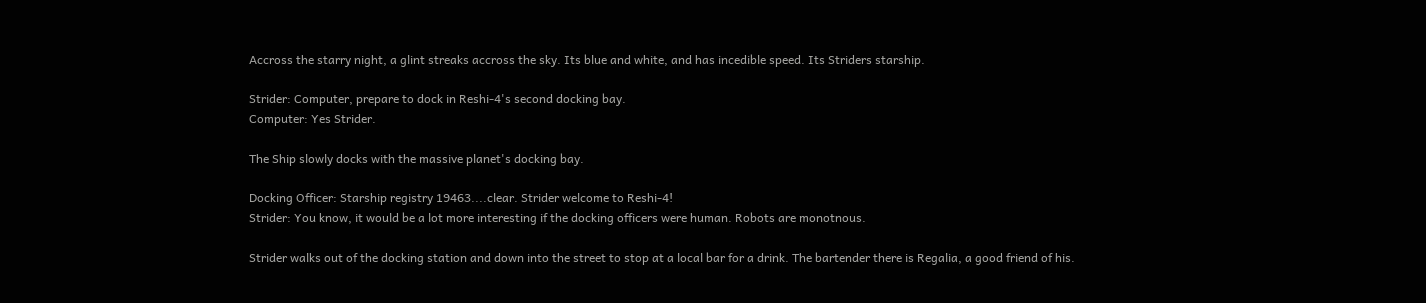Accross the starry night, a glint streaks accross the sky. Its blue and white, and has incedible speed. Its Striders starship.

Strider: Computer, prepare to dock in Reshi-4's second docking bay.
Computer: Yes Strider.

The Ship slowly docks with the massive planet's docking bay.

Docking Officer: Starship registry 19463....clear. Strider welcome to Reshi-4!
Strider: You know, it would be a lot more interesting if the docking officers were human. Robots are monotnous.

Strider walks out of the docking station and down into the street to stop at a local bar for a drink. The bartender there is Regalia, a good friend of his.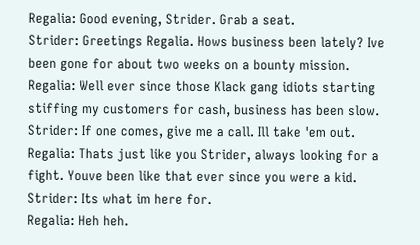Regalia: Good evening, Strider. Grab a seat.
Strider: Greetings Regalia. Hows business been lately? Ive been gone for about two weeks on a bounty mission.
Regalia: Well ever since those Klack gang idiots starting stiffing my customers for cash, business has been slow.
Strider: If one comes, give me a call. Ill take 'em out.
Regalia: Thats just like you Strider, always looking for a fight. Youve been like that ever since you were a kid.
Strider: Its what im here for.
Regalia: Heh heh.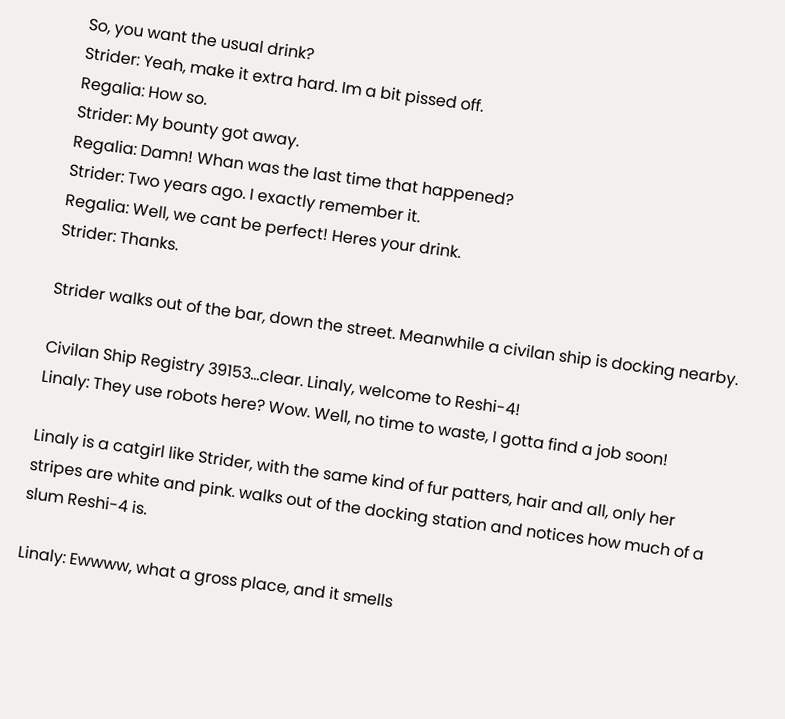So, you want the usual drink?
Strider: Yeah, make it extra hard. Im a bit pissed off.
Regalia: How so.
Strider: My bounty got away.
Regalia: Damn! Whan was the last time that happened?
Strider: Two years ago. I exactly remember it.
Regalia: Well, we cant be perfect! Heres your drink.
Strider: Thanks.

Strider walks out of the bar, down the street. Meanwhile a civilan ship is docking nearby.

Civilan Ship Registry 39153...clear. Linaly, welcome to Reshi-4!
Linaly: They use robots here? Wow. Well, no time to waste, I gotta find a job soon!

Linaly is a catgirl like Strider, with the same kind of fur patters, hair and all, only her stripes are white and pink. walks out of the docking station and notices how much of a slum Reshi-4 is.

Linaly: Ewwww, what a gross place, and it smells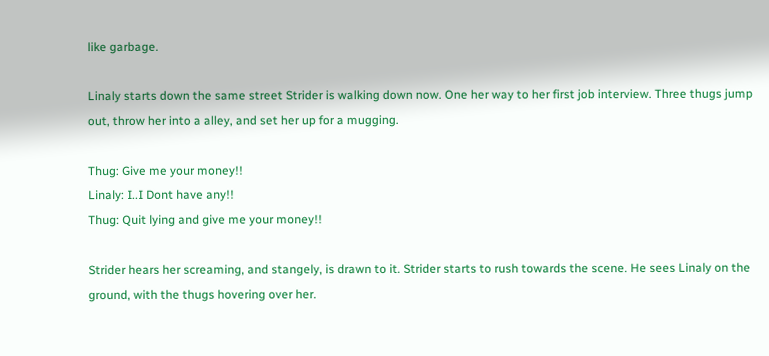like garbage.

Linaly starts down the same street Strider is walking down now. One her way to her first job interview. Three thugs jump out, throw her into a alley, and set her up for a mugging.

Thug: Give me your money!!
Linaly: I..I Dont have any!!
Thug: Quit lying and give me your money!!

Strider hears her screaming, and stangely, is drawn to it. Strider starts to rush towards the scene. He sees Linaly on the ground, with the thugs hovering over her.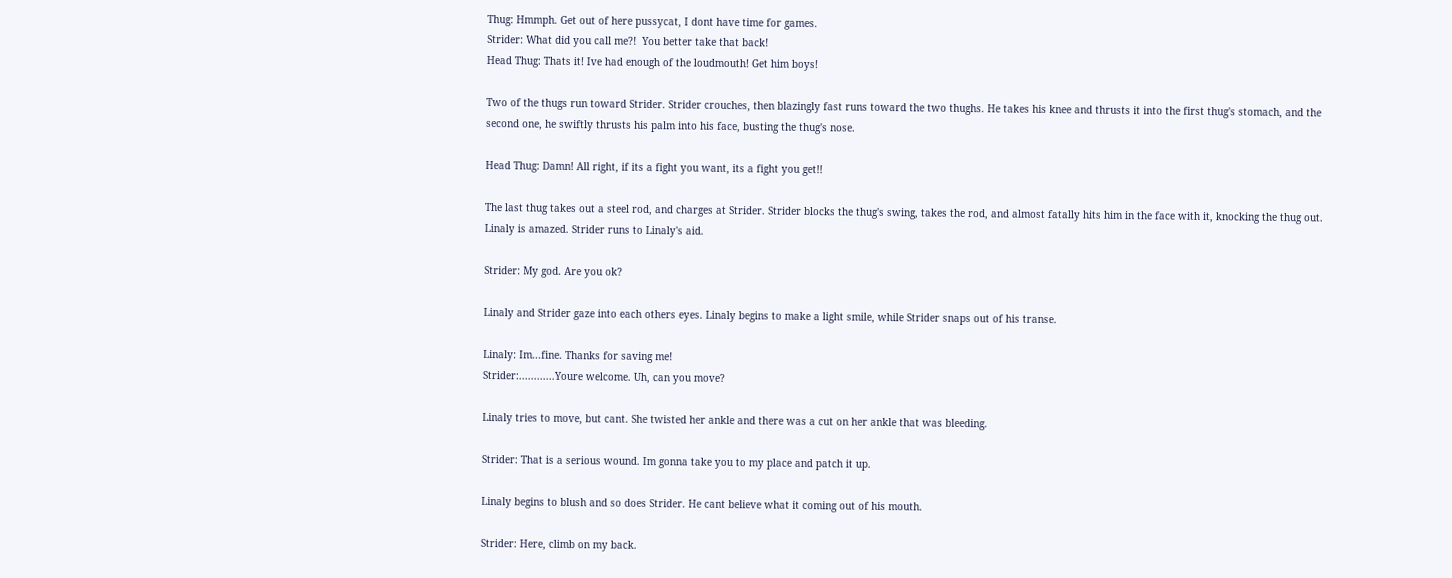Thug: Hmmph. Get out of here pussycat, I dont have time for games.
Strider: What did you call me?!  You better take that back!
Head Thug: Thats it! Ive had enough of the loudmouth! Get him boys!

Two of the thugs run toward Strider. Strider crouches, then blazingly fast runs toward the two thughs. He takes his knee and thrusts it into the first thug's stomach, and the second one, he swiftly thrusts his palm into his face, busting the thug's nose.

Head Thug: Damn! All right, if its a fight you want, its a fight you get!!

The last thug takes out a steel rod, and charges at Strider. Strider blocks the thug's swing, takes the rod, and almost fatally hits him in the face with it, knocking the thug out. Linaly is amazed. Strider runs to Linaly's aid.

Strider: My god. Are you ok?

Linaly and Strider gaze into each others eyes. Linaly begins to make a light smile, while Strider snaps out of his transe.

Linaly: Im...fine. Thanks for saving me!
Strider:............Youre welcome. Uh, can you move?

Linaly tries to move, but cant. She twisted her ankle and there was a cut on her ankle that was bleeding.

Strider: That is a serious wound. Im gonna take you to my place and patch it up.

Linaly begins to blush and so does Strider. He cant believe what it coming out of his mouth.

Strider: Here, climb on my back.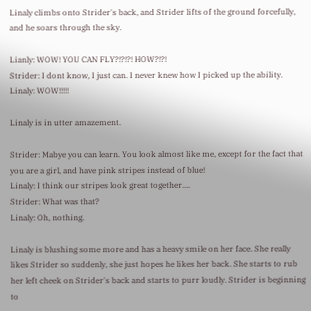Linaly climbs onto Strider's back, and Strider lifts of the ground forcefully, and he soars through the sky.

Lianly: WOW! YOU CAN FLY?!?!?! HOW?!?!
Strider: I dont know, I just can. I never knew how I picked up the ability.
Linaly: WOW!!!!!

Linaly is in utter amazement.

Strider: Mabye you can learn. You look almost like me, except for the fact that you are a girl, and have pink stripes instead of blue!
Linaly: I think our stripes look great together....
Strider: What was that?
Linaly: Oh, nothing.

Linaly is blushing some more and has a heavy smile on her face. She really likes Strider so suddenly, she just hopes he likes her back. She starts to rub her left cheek on Strider's back and starts to purr loudly. Strider is beginning to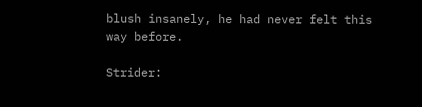blush insanely, he had never felt this way before.

Strider: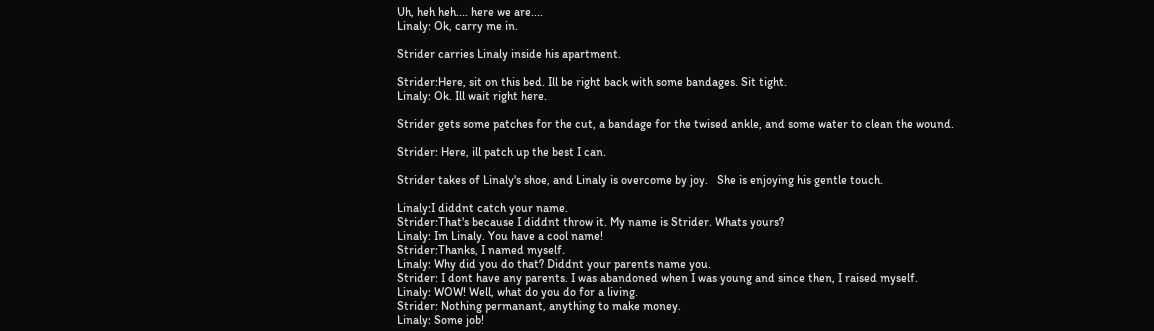Uh, heh heh.... here we are....
Linaly: Ok, carry me in.

Strider carries Linaly inside his apartment.

Strider:Here, sit on this bed. Ill be right back with some bandages. Sit tight.
Linaly: Ok. Ill wait right here.

Strider gets some patches for the cut, a bandage for the twised ankle, and some water to clean the wound.

Strider: Here, ill patch up the best I can.

Strider takes of Linaly's shoe, and Linaly is overcome by joy.   She is enjoying his gentle touch.

Linaly:I diddnt catch your name.
Strider:That's because I diddnt throw it. My name is Strider. Whats yours?
Linaly: Im Linaly. You have a cool name!
Strider:Thanks, I named myself.
Linaly: Why did you do that? Diddnt your parents name you.
Strider: I dont have any parents. I was abandoned when I was young and since then, I raised myself.
Linaly: WOW! Well, what do you do for a living.
Strider: Nothing permanant, anything to make money.
Linaly: Some job!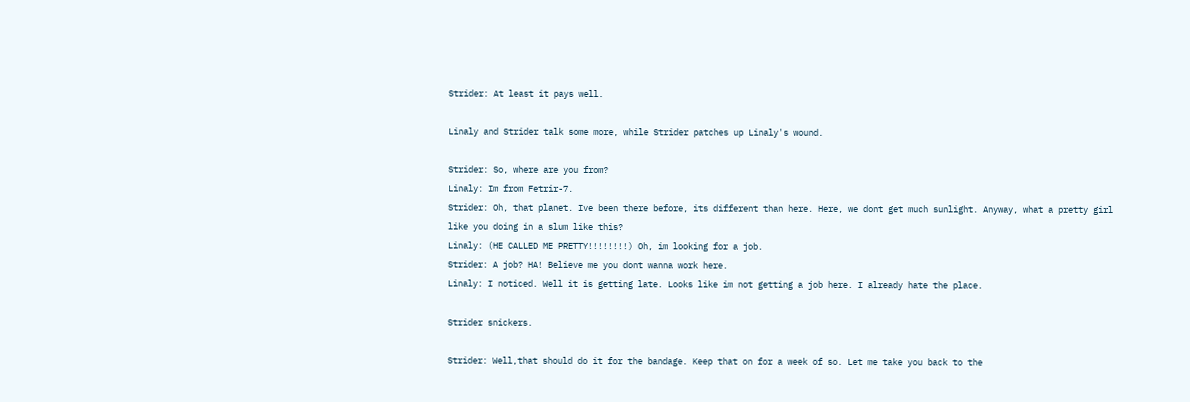Strider: At least it pays well.

Linaly and Strider talk some more, while Strider patches up Linaly's wound.

Strider: So, where are you from?
Linaly: Im from Fetrir-7.
Strider: Oh, that planet. Ive been there before, its different than here. Here, we dont get much sunlight. Anyway, what a pretty girl like you doing in a slum like this?
Linaly: (HE CALLED ME PRETTY!!!!!!!!) Oh, im looking for a job.
Strider: A job? HA! Believe me you dont wanna work here.
Linaly: I noticed. Well it is getting late. Looks like im not getting a job here. I already hate the place.

Strider snickers.

Strider: Well,that should do it for the bandage. Keep that on for a week of so. Let me take you back to the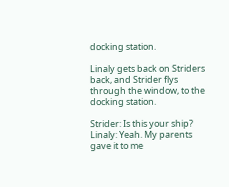docking station.

Linaly gets back on Striders back, and Strider flys through the window, to the docking station.

Strider: Is this your ship?
Linaly: Yeah. My parents gave it to me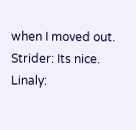when I moved out.
Strider: Its nice.
Linaly: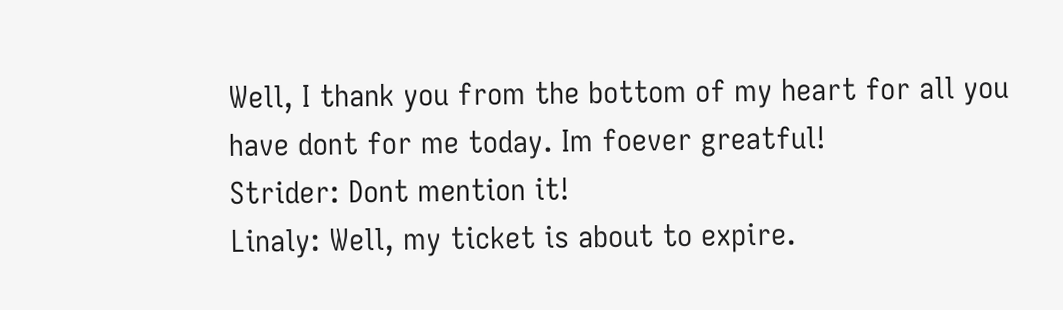Well, I thank you from the bottom of my heart for all you have dont for me today. Im foever greatful!
Strider: Dont mention it!
Linaly: Well, my ticket is about to expire.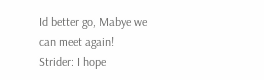Id better go, Mabye we can meet again!
Strider: I hope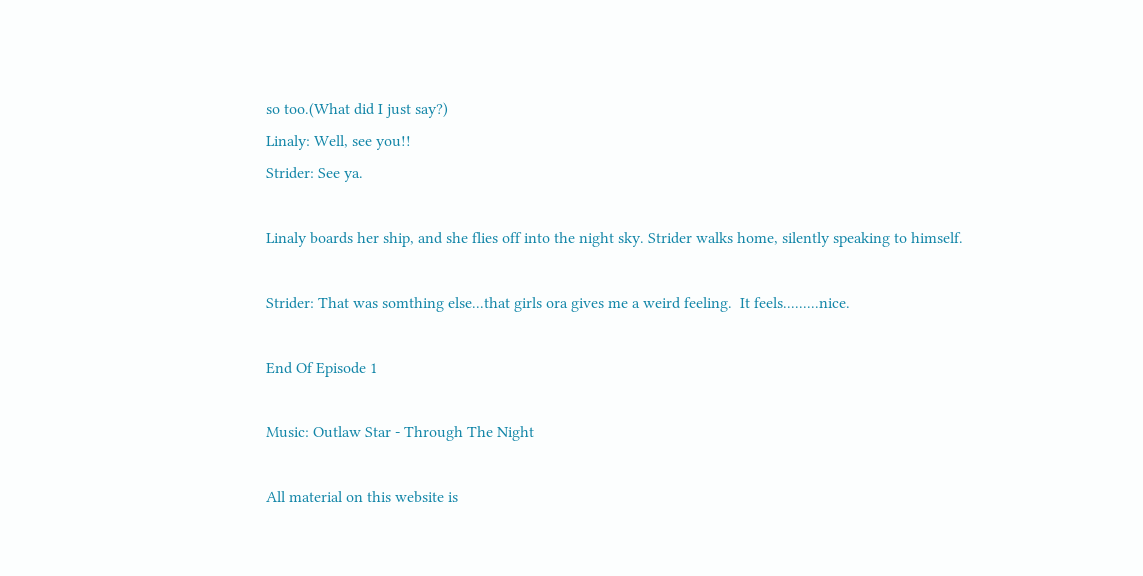so too.(What did I just say?)
Linaly: Well, see you!!
Strider: See ya.

Linaly boards her ship, and she flies off into the night sky. Strider walks home, silently speaking to himself.

Strider: That was somthing else...that girls ora gives me a weird feeling.  It feels.........nice.

End Of Episode 1

Music: Outlaw Star - Through The Night

All material on this website is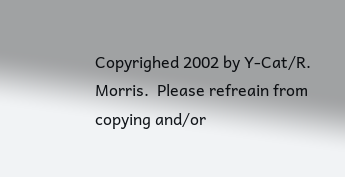Copyrighed 2002 by Y-Cat/R. Morris.  Please refreain from copying and/or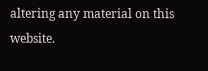altering any material on this website.